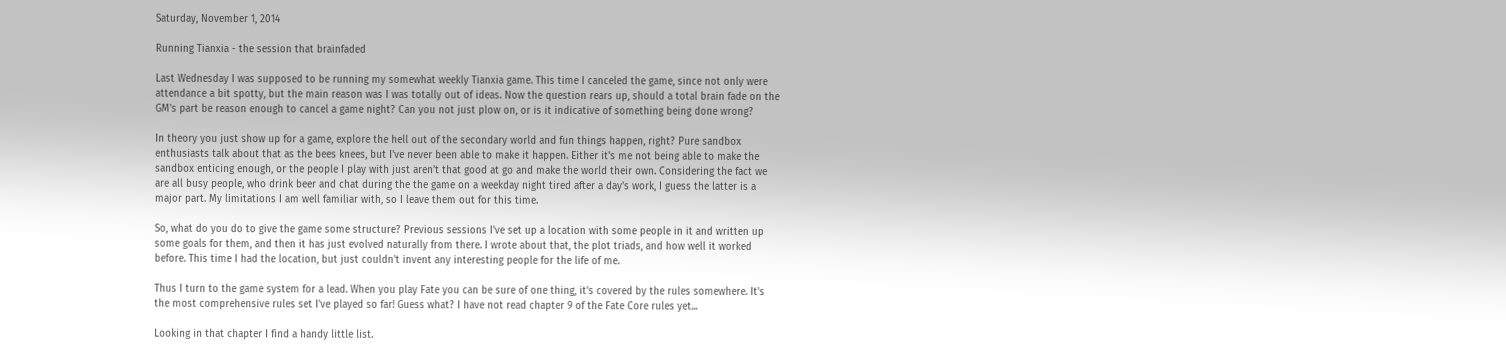Saturday, November 1, 2014

Running Tianxia - the session that brainfaded

Last Wednesday I was supposed to be running my somewhat weekly Tianxia game. This time I canceled the game, since not only were attendance a bit spotty, but the main reason was I was totally out of ideas. Now the question rears up, should a total brain fade on the GM's part be reason enough to cancel a game night? Can you not just plow on, or is it indicative of something being done wrong?

In theory you just show up for a game, explore the hell out of the secondary world and fun things happen, right? Pure sandbox enthusiasts talk about that as the bees knees, but I've never been able to make it happen. Either it's me not being able to make the sandbox enticing enough, or the people I play with just aren't that good at go and make the world their own. Considering the fact we are all busy people, who drink beer and chat during the the game on a weekday night tired after a day's work, I guess the latter is a major part. My limitations I am well familiar with, so I leave them out for this time.

So, what do you do to give the game some structure? Previous sessions I've set up a location with some people in it and written up some goals for them, and then it has just evolved naturally from there. I wrote about that, the plot triads, and how well it worked before. This time I had the location, but just couldn't invent any interesting people for the life of me.

Thus I turn to the game system for a lead. When you play Fate you can be sure of one thing, it's covered by the rules somewhere. It's the most comprehensive rules set I've played so far! Guess what? I have not read chapter 9 of the Fate Core rules yet...

Looking in that chapter I find a handy little list.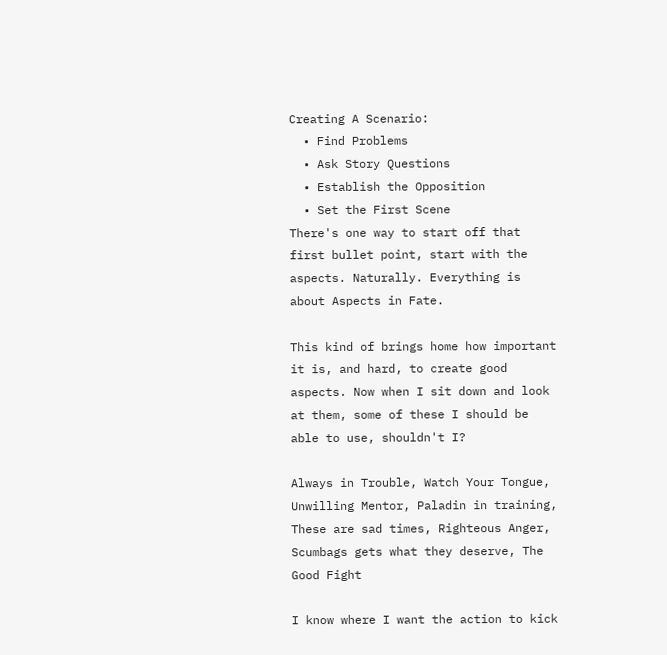Creating A Scenario:
  • Find Problems
  • Ask Story Questions
  • Establish the Opposition
  • Set the First Scene
There's one way to start off that first bullet point, start with the aspects. Naturally. Everything is about Aspects in Fate.

This kind of brings home how important it is, and hard, to create good aspects. Now when I sit down and look at them, some of these I should be able to use, shouldn't I?

Always in Trouble, Watch Your Tongue, Unwilling Mentor, Paladin in training, These are sad times, Righteous Anger, Scumbags gets what they deserve, The Good Fight

I know where I want the action to kick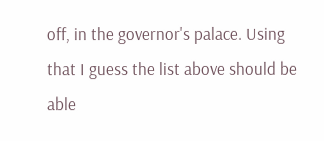off, in the governor's palace. Using that I guess the list above should be able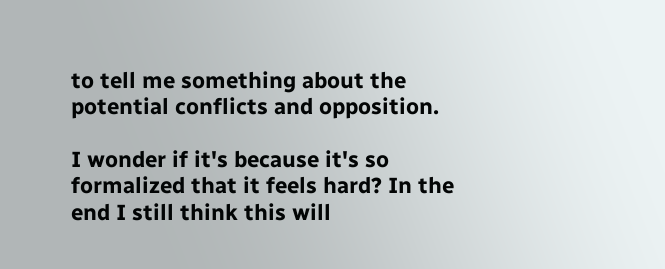to tell me something about the potential conflicts and opposition.

I wonder if it's because it's so formalized that it feels hard? In the end I still think this will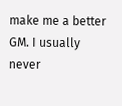make me a better GM. I usually never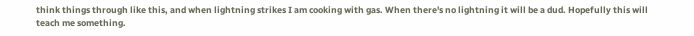think things through like this, and when lightning strikes I am cooking with gas. When there's no lightning it will be a dud. Hopefully this will teach me something.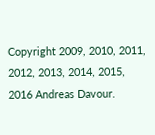Copyright 2009, 2010, 2011, 2012, 2013, 2014, 2015, 2016 Andreas Davour.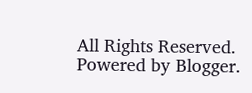All Rights Reserved. Powered by Blogger.